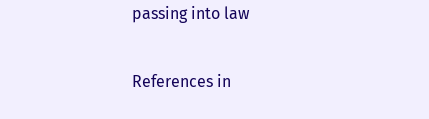passing into law

References in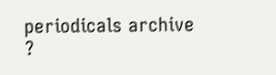periodicals archive ?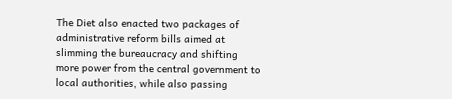The Diet also enacted two packages of administrative reform bills aimed at slimming the bureaucracy and shifting more power from the central government to local authorities, while also passing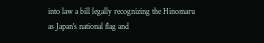into law a bill legally recognizing the Hinomaru as Japan's national flag and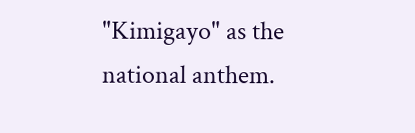"Kimigayo" as the national anthem.